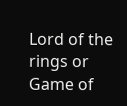Lord of the rings or Game of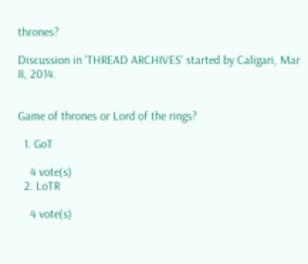thrones?

Discussion in 'THREAD ARCHIVES' started by Caligari, Mar 8, 2014.


Game of thrones or Lord of the rings?

  1. GoT

    4 vote(s)
  2. LoTR

    4 vote(s)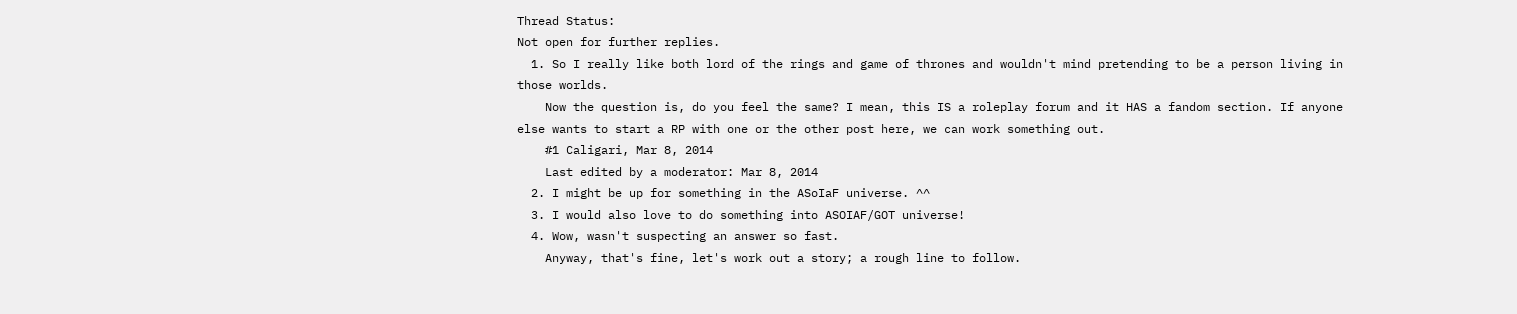Thread Status:
Not open for further replies.
  1. So I really like both lord of the rings and game of thrones and wouldn't mind pretending to be a person living in those worlds.
    Now the question is, do you feel the same? I mean, this IS a roleplay forum and it HAS a fandom section. If anyone else wants to start a RP with one or the other post here, we can work something out.
    #1 Caligari, Mar 8, 2014
    Last edited by a moderator: Mar 8, 2014
  2. I might be up for something in the ASoIaF universe. ^^
  3. I would also love to do something into ASOIAF/GOT universe!
  4. Wow, wasn't suspecting an answer so fast.
    Anyway, that's fine, let's work out a story; a rough line to follow.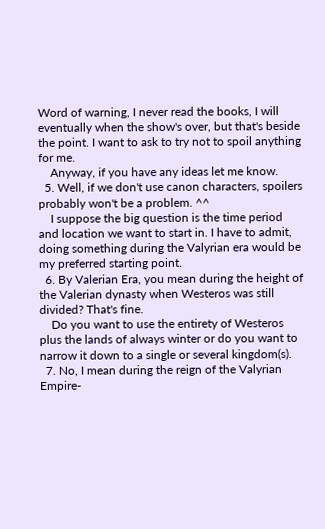Word of warning, I never read the books, I will eventually when the show's over, but that's beside the point. I want to ask to try not to spoil anything for me.
    Anyway, if you have any ideas let me know.
  5. Well, if we don't use canon characters, spoilers probably won't be a problem. ^^
    I suppose the big question is the time period and location we want to start in. I have to admit, doing something during the Valyrian era would be my preferred starting point.
  6. By Valerian Era, you mean during the height of the Valerian dynasty when Westeros was still divided? That's fine.
    Do you want to use the entirety of Westeros plus the lands of always winter or do you want to narrow it down to a single or several kingdom(s).
  7. No, I mean during the reign of the Valyrian Empire-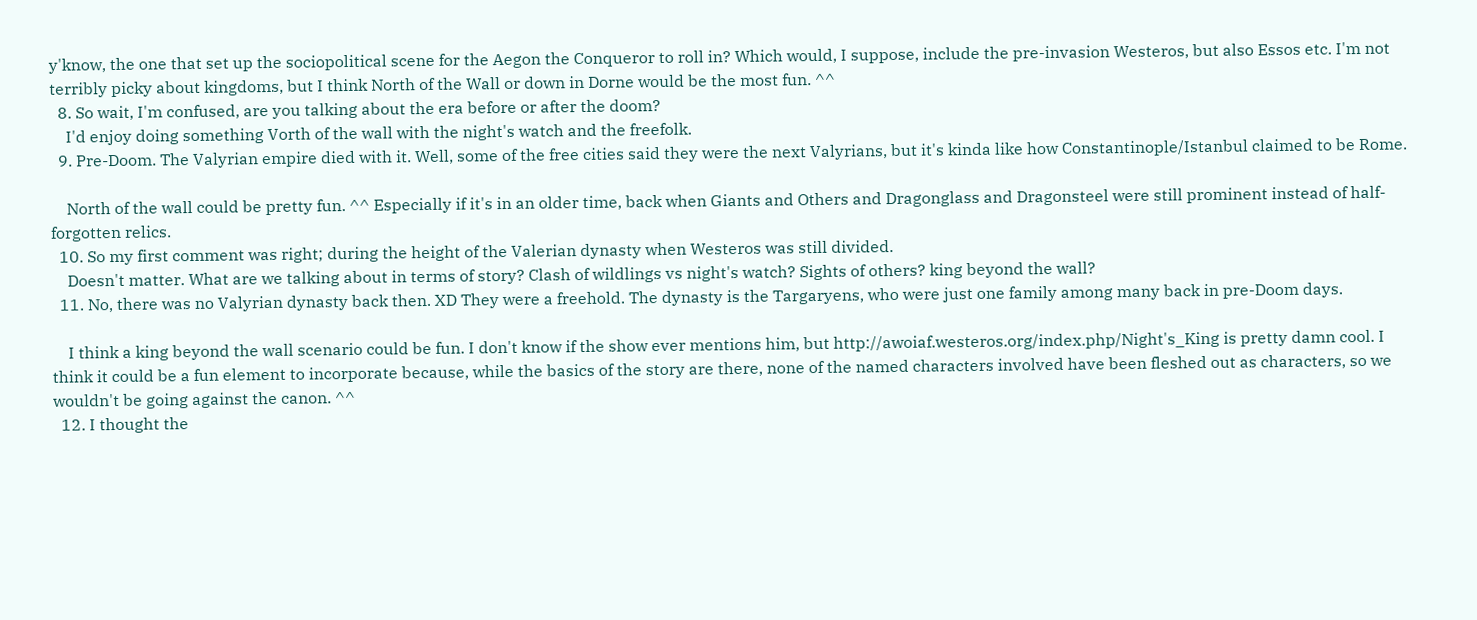y'know, the one that set up the sociopolitical scene for the Aegon the Conqueror to roll in? Which would, I suppose, include the pre-invasion Westeros, but also Essos etc. I'm not terribly picky about kingdoms, but I think North of the Wall or down in Dorne would be the most fun. ^^
  8. So wait, I'm confused, are you talking about the era before or after the doom?
    I'd enjoy doing something Vorth of the wall with the night's watch and the freefolk.
  9. Pre-Doom. The Valyrian empire died with it. Well, some of the free cities said they were the next Valyrians, but it's kinda like how Constantinople/Istanbul claimed to be Rome.

    North of the wall could be pretty fun. ^^ Especially if it's in an older time, back when Giants and Others and Dragonglass and Dragonsteel were still prominent instead of half-forgotten relics.
  10. So my first comment was right; during the height of the Valerian dynasty when Westeros was still divided.
    Doesn't matter. What are we talking about in terms of story? Clash of wildlings vs night's watch? Sights of others? king beyond the wall?
  11. No, there was no Valyrian dynasty back then. XD They were a freehold. The dynasty is the Targaryens, who were just one family among many back in pre-Doom days.

    I think a king beyond the wall scenario could be fun. I don't know if the show ever mentions him, but http://awoiaf.westeros.org/index.php/Night's_King is pretty damn cool. I think it could be a fun element to incorporate because, while the basics of the story are there, none of the named characters involved have been fleshed out as characters, so we wouldn't be going against the canon. ^^
  12. I thought the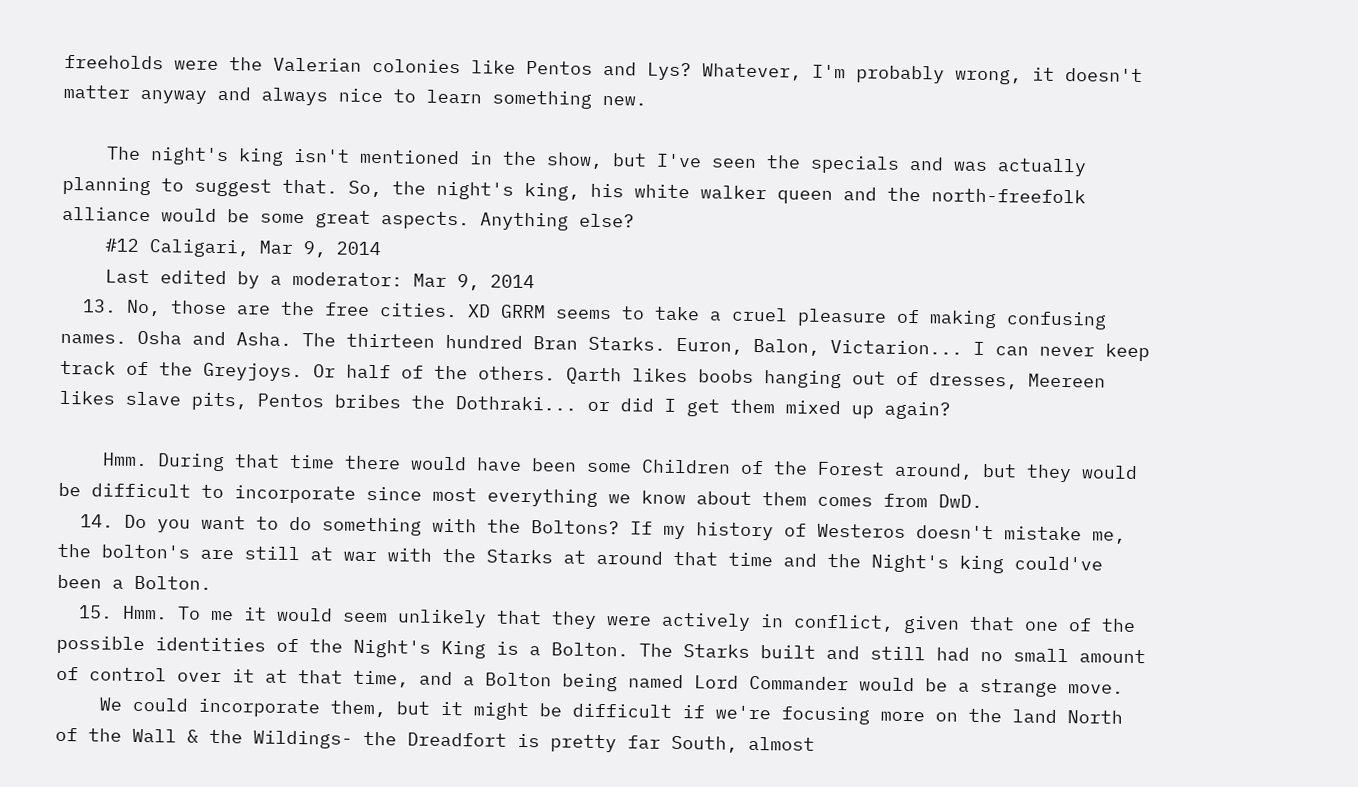freeholds were the Valerian colonies like Pentos and Lys? Whatever, I'm probably wrong, it doesn't matter anyway and always nice to learn something new.

    The night's king isn't mentioned in the show, but I've seen the specials and was actually planning to suggest that. So, the night's king, his white walker queen and the north-freefolk alliance would be some great aspects. Anything else?
    #12 Caligari, Mar 9, 2014
    Last edited by a moderator: Mar 9, 2014
  13. No, those are the free cities. XD GRRM seems to take a cruel pleasure of making confusing names. Osha and Asha. The thirteen hundred Bran Starks. Euron, Balon, Victarion... I can never keep track of the Greyjoys. Or half of the others. Qarth likes boobs hanging out of dresses, Meereen likes slave pits, Pentos bribes the Dothraki... or did I get them mixed up again?

    Hmm. During that time there would have been some Children of the Forest around, but they would be difficult to incorporate since most everything we know about them comes from DwD.
  14. Do you want to do something with the Boltons? If my history of Westeros doesn't mistake me, the bolton's are still at war with the Starks at around that time and the Night's king could've been a Bolton.
  15. Hmm. To me it would seem unlikely that they were actively in conflict, given that one of the possible identities of the Night's King is a Bolton. The Starks built and still had no small amount of control over it at that time, and a Bolton being named Lord Commander would be a strange move.
    We could incorporate them, but it might be difficult if we're focusing more on the land North of the Wall & the Wildings- the Dreadfort is pretty far South, almost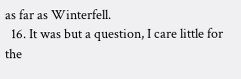as far as Winterfell.
  16. It was but a question, I care little for the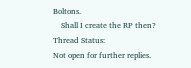Boltons.
    Shall I create the RP then?
Thread Status:
Not open for further replies.